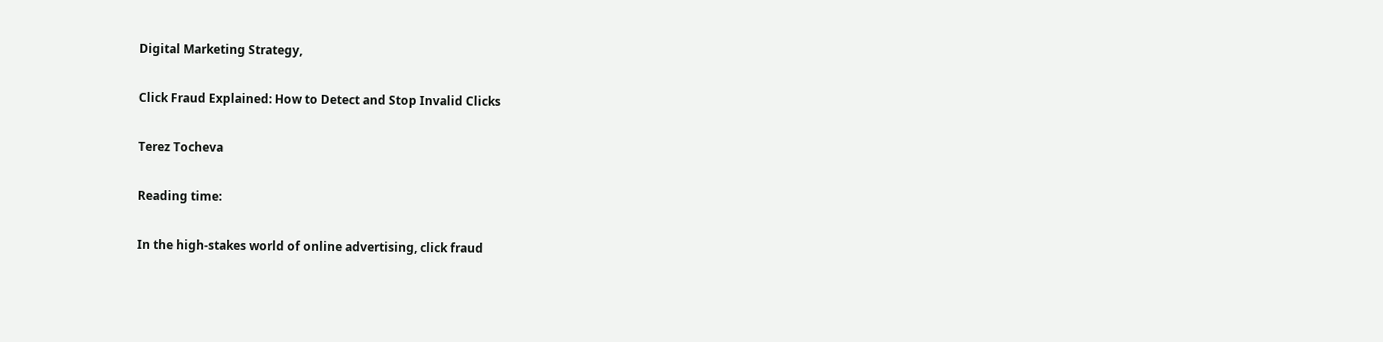Digital Marketing Strategy,

Click Fraud Explained: How to Detect and Stop Invalid Clicks

Terez Tocheva

Reading time:

In the high-stakes world of online advertising, click fraud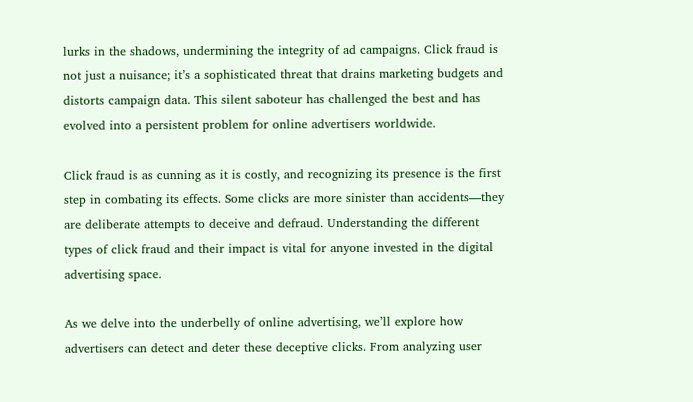lurks in the shadows, undermining the integrity of ad campaigns. Click fraud is not just a nuisance; it’s a sophisticated threat that drains marketing budgets and distorts campaign data. This silent saboteur has challenged the best and has evolved into a persistent problem for online advertisers worldwide.

Click fraud is as cunning as it is costly, and recognizing its presence is the first step in combating its effects. Some clicks are more sinister than accidents—they are deliberate attempts to deceive and defraud. Understanding the different types of click fraud and their impact is vital for anyone invested in the digital advertising space.

As we delve into the underbelly of online advertising, we’ll explore how advertisers can detect and deter these deceptive clicks. From analyzing user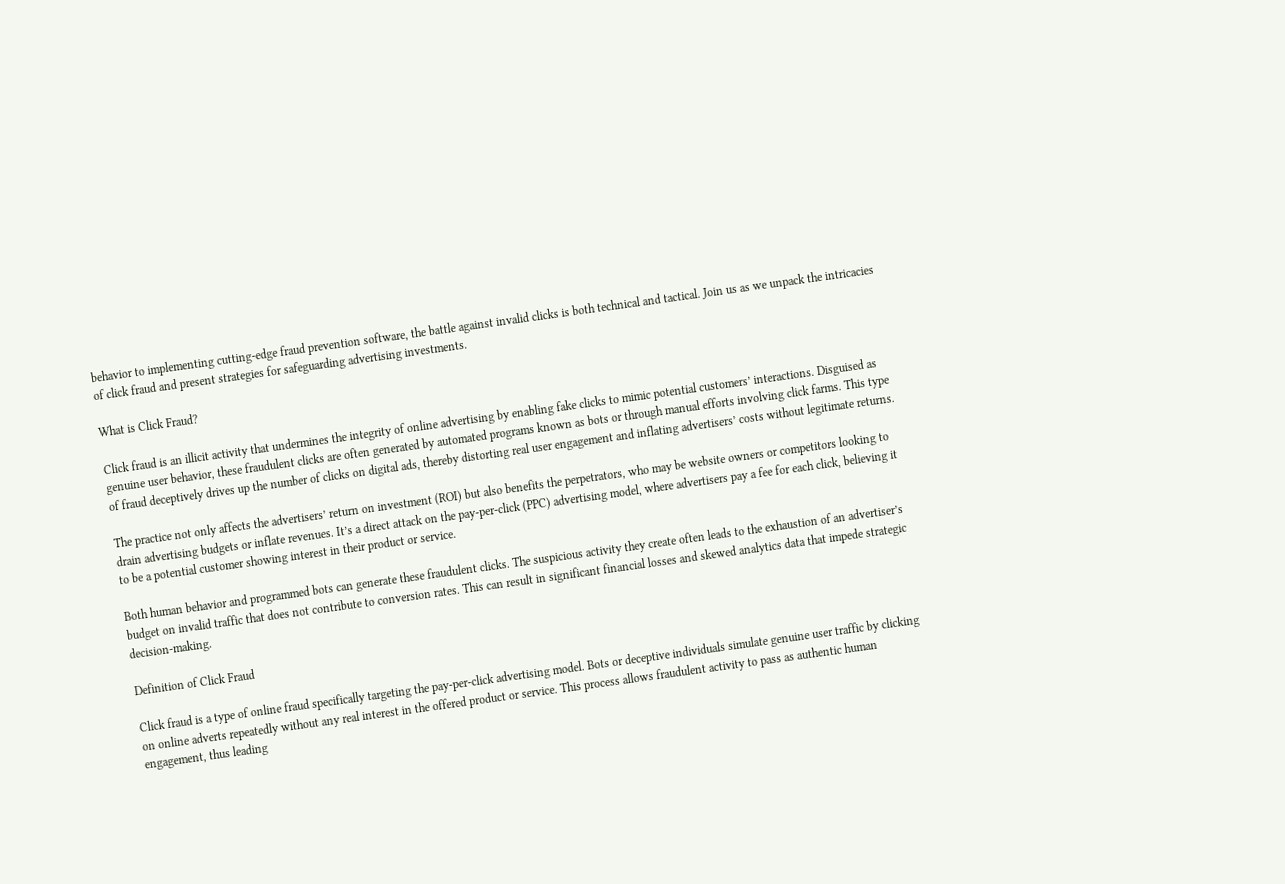behavior to implementing cutting-edge fraud prevention software, the battle against invalid clicks is both technical and tactical. Join us as we unpack the intricacies of click fraud and present strategies for safeguarding advertising investments.

What is Click Fraud?

Click fraud is an illicit activity that undermines the integrity of online advertising by enabling fake clicks to mimic potential customers’ interactions. Disguised as genuine user behavior, these fraudulent clicks are often generated by automated programs known as bots or through manual efforts involving click farms. This type of fraud deceptively drives up the number of clicks on digital ads, thereby distorting real user engagement and inflating advertisers’ costs without legitimate returns.

The practice not only affects the advertisers’ return on investment (ROI) but also benefits the perpetrators, who may be website owners or competitors looking to drain advertising budgets or inflate revenues. It’s a direct attack on the pay-per-click (PPC) advertising model, where advertisers pay a fee for each click, believing it to be a potential customer showing interest in their product or service.

Both human behavior and programmed bots can generate these fraudulent clicks. The suspicious activity they create often leads to the exhaustion of an advertiser’s budget on invalid traffic that does not contribute to conversion rates. This can result in significant financial losses and skewed analytics data that impede strategic decision-making.

Definition of Click Fraud

Click fraud is a type of online fraud specifically targeting the pay-per-click advertising model. Bots or deceptive individuals simulate genuine user traffic by clicking on online adverts repeatedly without any real interest in the offered product or service. This process allows fraudulent activity to pass as authentic human engagement, thus leading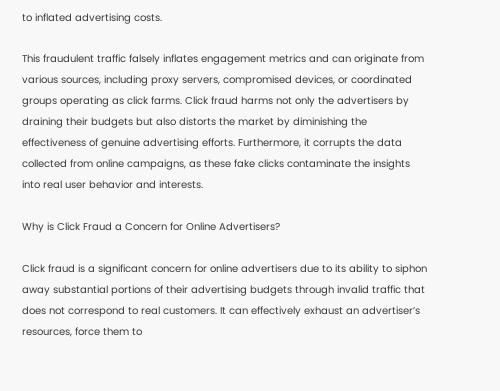to inflated advertising costs.

This fraudulent traffic falsely inflates engagement metrics and can originate from various sources, including proxy servers, compromised devices, or coordinated groups operating as click farms. Click fraud harms not only the advertisers by draining their budgets but also distorts the market by diminishing the effectiveness of genuine advertising efforts. Furthermore, it corrupts the data collected from online campaigns, as these fake clicks contaminate the insights into real user behavior and interests.

Why is Click Fraud a Concern for Online Advertisers?

Click fraud is a significant concern for online advertisers due to its ability to siphon away substantial portions of their advertising budgets through invalid traffic that does not correspond to real customers. It can effectively exhaust an advertiser’s resources, force them to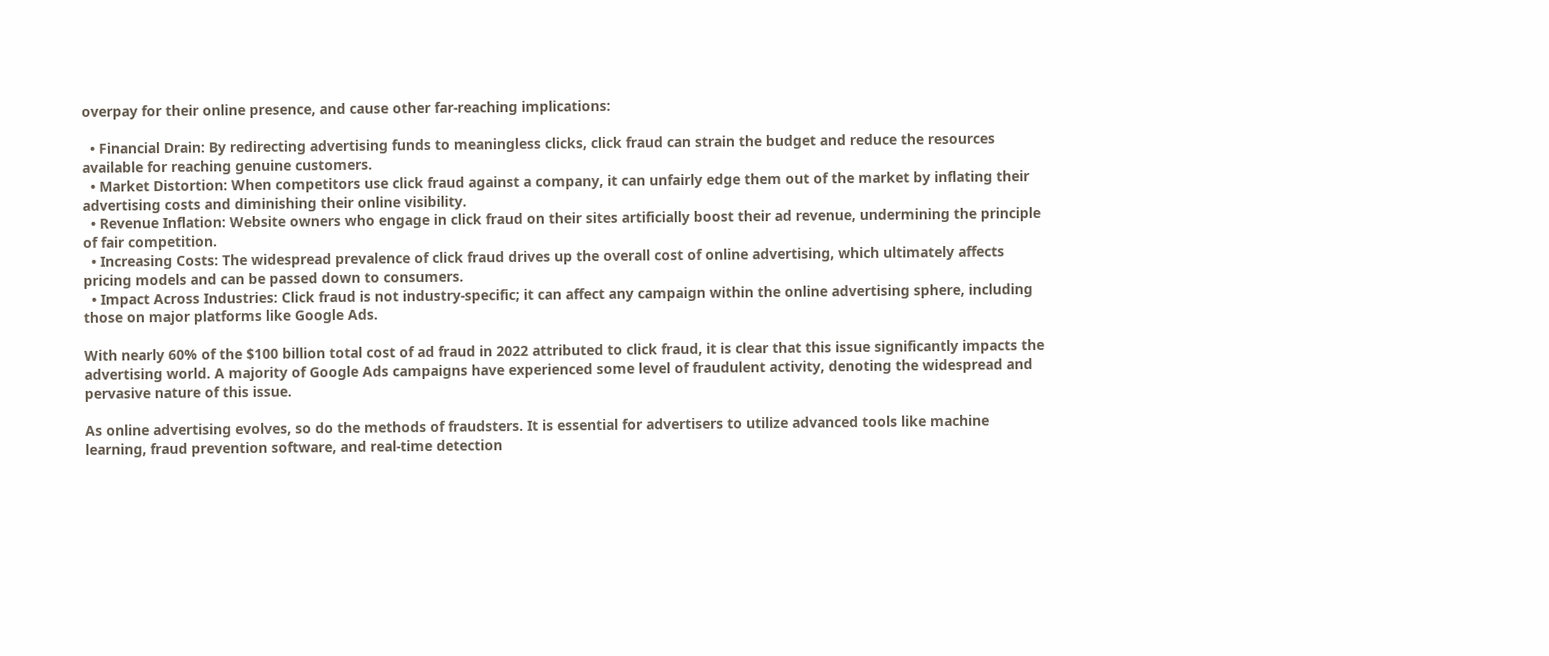overpay for their online presence, and cause other far-reaching implications:

  • Financial Drain: By redirecting advertising funds to meaningless clicks, click fraud can strain the budget and reduce the resources available for reaching genuine customers.
  • Market Distortion: When competitors use click fraud against a company, it can unfairly edge them out of the market by inflating their advertising costs and diminishing their online visibility.
  • Revenue Inflation: Website owners who engage in click fraud on their sites artificially boost their ad revenue, undermining the principle of fair competition.
  • Increasing Costs: The widespread prevalence of click fraud drives up the overall cost of online advertising, which ultimately affects pricing models and can be passed down to consumers.
  • Impact Across Industries: Click fraud is not industry-specific; it can affect any campaign within the online advertising sphere, including those on major platforms like Google Ads.

With nearly 60% of the $100 billion total cost of ad fraud in 2022 attributed to click fraud, it is clear that this issue significantly impacts the advertising world. A majority of Google Ads campaigns have experienced some level of fraudulent activity, denoting the widespread and pervasive nature of this issue.

As online advertising evolves, so do the methods of fraudsters. It is essential for advertisers to utilize advanced tools like machine learning, fraud prevention software, and real-time detection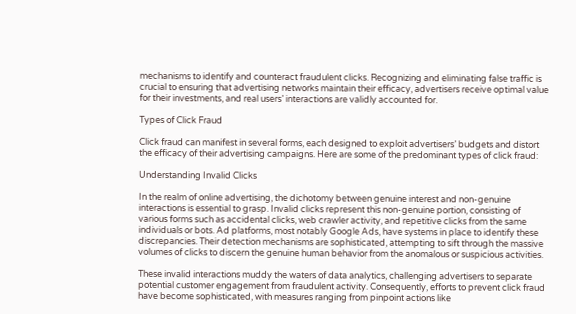mechanisms to identify and counteract fraudulent clicks. Recognizing and eliminating false traffic is crucial to ensuring that advertising networks maintain their efficacy, advertisers receive optimal value for their investments, and real users’ interactions are validly accounted for.

Types of Click Fraud

Click fraud can manifest in several forms, each designed to exploit advertisers’ budgets and distort the efficacy of their advertising campaigns. Here are some of the predominant types of click fraud:

Understanding Invalid Clicks

In the realm of online advertising, the dichotomy between genuine interest and non-genuine interactions is essential to grasp. Invalid clicks represent this non-genuine portion, consisting of various forms such as accidental clicks, web crawler activity, and repetitive clicks from the same individuals or bots. Ad platforms, most notably Google Ads, have systems in place to identify these discrepancies. Their detection mechanisms are sophisticated, attempting to sift through the massive volumes of clicks to discern the genuine human behavior from the anomalous or suspicious activities.

These invalid interactions muddy the waters of data analytics, challenging advertisers to separate potential customer engagement from fraudulent activity. Consequently, efforts to prevent click fraud have become sophisticated, with measures ranging from pinpoint actions like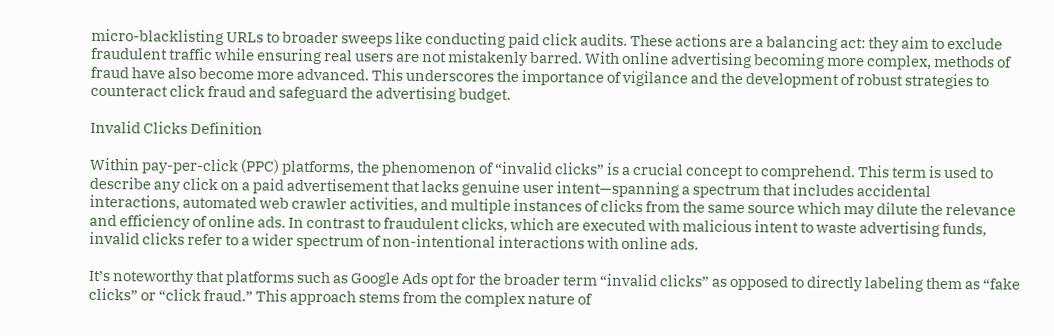micro-blacklisting URLs to broader sweeps like conducting paid click audits. These actions are a balancing act: they aim to exclude fraudulent traffic while ensuring real users are not mistakenly barred. With online advertising becoming more complex, methods of fraud have also become more advanced. This underscores the importance of vigilance and the development of robust strategies to counteract click fraud and safeguard the advertising budget.

Invalid Clicks Definition

Within pay-per-click (PPC) platforms, the phenomenon of “invalid clicks” is a crucial concept to comprehend. This term is used to describe any click on a paid advertisement that lacks genuine user intent—spanning a spectrum that includes accidental interactions, automated web crawler activities, and multiple instances of clicks from the same source which may dilute the relevance and efficiency of online ads. In contrast to fraudulent clicks, which are executed with malicious intent to waste advertising funds, invalid clicks refer to a wider spectrum of non-intentional interactions with online ads.

It’s noteworthy that platforms such as Google Ads opt for the broader term “invalid clicks” as opposed to directly labeling them as “fake clicks” or “click fraud.” This approach stems from the complex nature of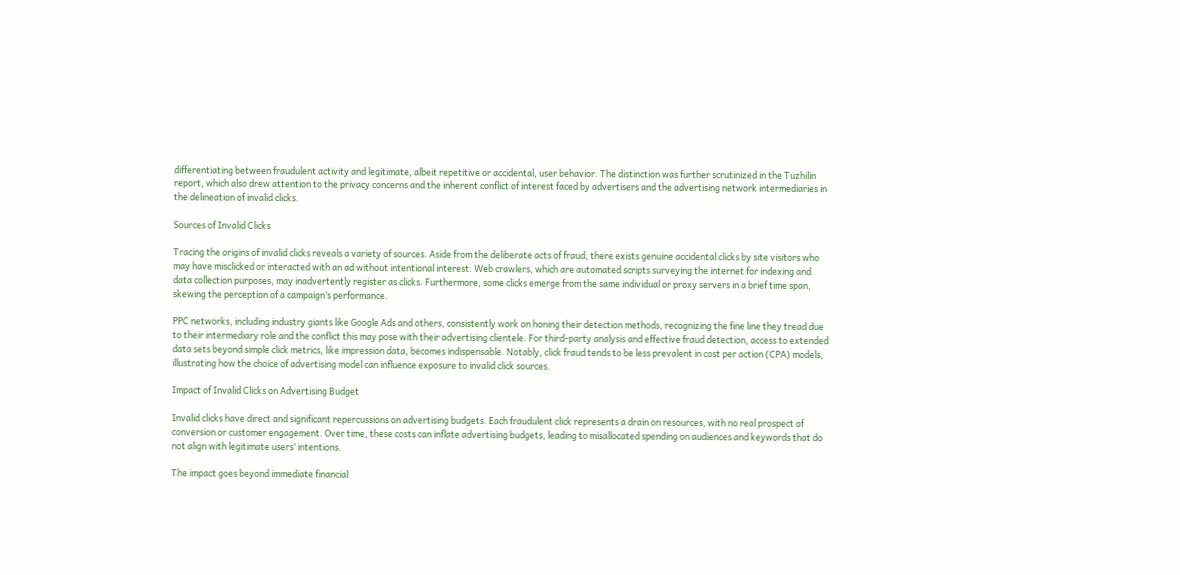differentiating between fraudulent activity and legitimate, albeit repetitive or accidental, user behavior. The distinction was further scrutinized in the Tuzhilin report, which also drew attention to the privacy concerns and the inherent conflict of interest faced by advertisers and the advertising network intermediaries in the delineation of invalid clicks.

Sources of Invalid Clicks

Tracing the origins of invalid clicks reveals a variety of sources. Aside from the deliberate acts of fraud, there exists genuine accidental clicks by site visitors who may have misclicked or interacted with an ad without intentional interest. Web crawlers, which are automated scripts surveying the internet for indexing and data collection purposes, may inadvertently register as clicks. Furthermore, some clicks emerge from the same individual or proxy servers in a brief time span, skewing the perception of a campaign’s performance.

PPC networks, including industry giants like Google Ads and others, consistently work on honing their detection methods, recognizing the fine line they tread due to their intermediary role and the conflict this may pose with their advertising clientele. For third-party analysis and effective fraud detection, access to extended data sets beyond simple click metrics, like impression data, becomes indispensable. Notably, click fraud tends to be less prevalent in cost per action (CPA) models, illustrating how the choice of advertising model can influence exposure to invalid click sources.

Impact of Invalid Clicks on Advertising Budget

Invalid clicks have direct and significant repercussions on advertising budgets. Each fraudulent click represents a drain on resources, with no real prospect of conversion or customer engagement. Over time, these costs can inflate advertising budgets, leading to misallocated spending on audiences and keywords that do not align with legitimate users’ intentions.

The impact goes beyond immediate financial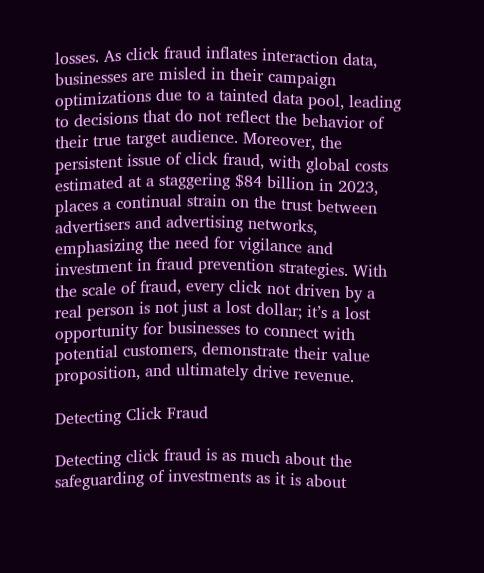losses. As click fraud inflates interaction data, businesses are misled in their campaign optimizations due to a tainted data pool, leading to decisions that do not reflect the behavior of their true target audience. Moreover, the persistent issue of click fraud, with global costs estimated at a staggering $84 billion in 2023, places a continual strain on the trust between advertisers and advertising networks, emphasizing the need for vigilance and investment in fraud prevention strategies. With the scale of fraud, every click not driven by a real person is not just a lost dollar; it’s a lost opportunity for businesses to connect with potential customers, demonstrate their value proposition, and ultimately drive revenue.

Detecting Click Fraud

Detecting click fraud is as much about the safeguarding of investments as it is about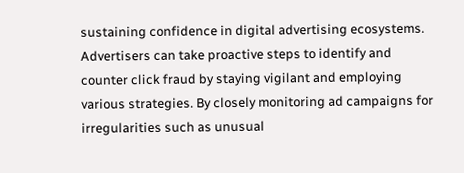sustaining confidence in digital advertising ecosystems. Advertisers can take proactive steps to identify and counter click fraud by staying vigilant and employing various strategies. By closely monitoring ad campaigns for irregularities such as unusual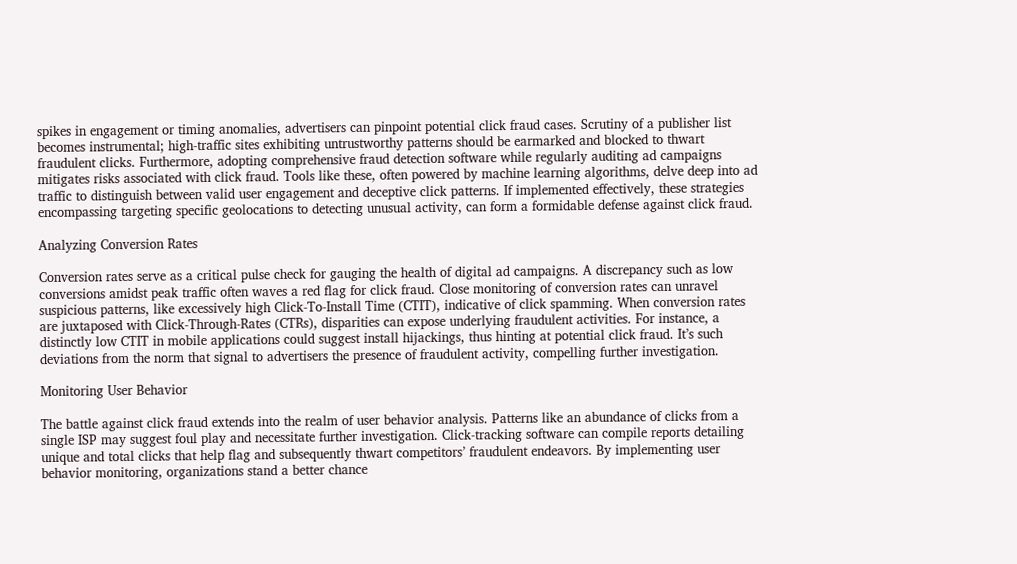spikes in engagement or timing anomalies, advertisers can pinpoint potential click fraud cases. Scrutiny of a publisher list becomes instrumental; high-traffic sites exhibiting untrustworthy patterns should be earmarked and blocked to thwart fraudulent clicks. Furthermore, adopting comprehensive fraud detection software while regularly auditing ad campaigns mitigates risks associated with click fraud. Tools like these, often powered by machine learning algorithms, delve deep into ad traffic to distinguish between valid user engagement and deceptive click patterns. If implemented effectively, these strategies encompassing targeting specific geolocations to detecting unusual activity, can form a formidable defense against click fraud.

Analyzing Conversion Rates

Conversion rates serve as a critical pulse check for gauging the health of digital ad campaigns. A discrepancy such as low conversions amidst peak traffic often waves a red flag for click fraud. Close monitoring of conversion rates can unravel suspicious patterns, like excessively high Click-To-Install Time (CTIT), indicative of click spamming. When conversion rates are juxtaposed with Click-Through-Rates (CTRs), disparities can expose underlying fraudulent activities. For instance, a distinctly low CTIT in mobile applications could suggest install hijackings, thus hinting at potential click fraud. It’s such deviations from the norm that signal to advertisers the presence of fraudulent activity, compelling further investigation.

Monitoring User Behavior

The battle against click fraud extends into the realm of user behavior analysis. Patterns like an abundance of clicks from a single ISP may suggest foul play and necessitate further investigation. Click-tracking software can compile reports detailing unique and total clicks that help flag and subsequently thwart competitors’ fraudulent endeavors. By implementing user behavior monitoring, organizations stand a better chance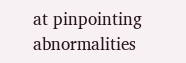at pinpointing abnormalities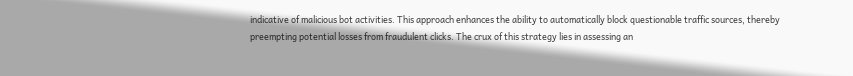indicative of malicious bot activities. This approach enhances the ability to automatically block questionable traffic sources, thereby preempting potential losses from fraudulent clicks. The crux of this strategy lies in assessing an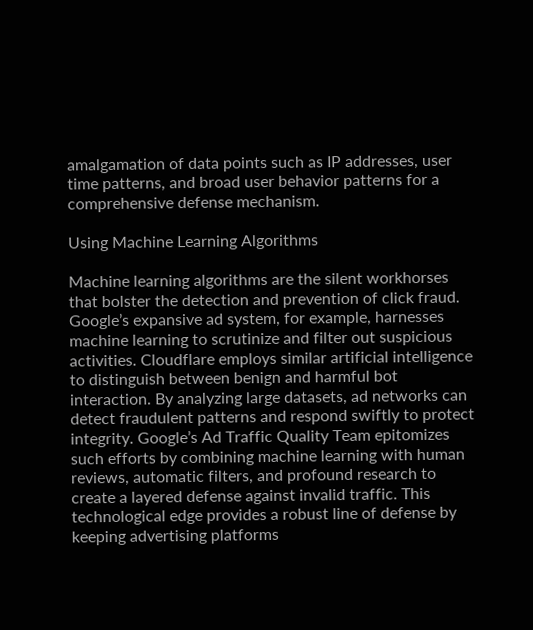amalgamation of data points such as IP addresses, user time patterns, and broad user behavior patterns for a comprehensive defense mechanism.

Using Machine Learning Algorithms

Machine learning algorithms are the silent workhorses that bolster the detection and prevention of click fraud. Google’s expansive ad system, for example, harnesses machine learning to scrutinize and filter out suspicious activities. Cloudflare employs similar artificial intelligence to distinguish between benign and harmful bot interaction. By analyzing large datasets, ad networks can detect fraudulent patterns and respond swiftly to protect integrity. Google’s Ad Traffic Quality Team epitomizes such efforts by combining machine learning with human reviews, automatic filters, and profound research to create a layered defense against invalid traffic. This technological edge provides a robust line of defense by keeping advertising platforms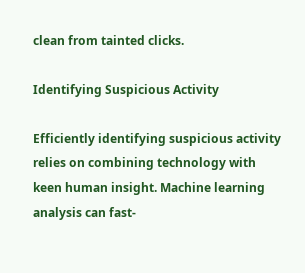clean from tainted clicks.

Identifying Suspicious Activity

Efficiently identifying suspicious activity relies on combining technology with keen human insight. Machine learning analysis can fast-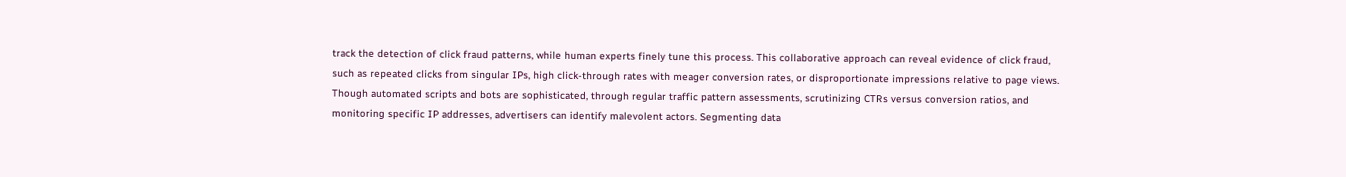track the detection of click fraud patterns, while human experts finely tune this process. This collaborative approach can reveal evidence of click fraud, such as repeated clicks from singular IPs, high click-through rates with meager conversion rates, or disproportionate impressions relative to page views. Though automated scripts and bots are sophisticated, through regular traffic pattern assessments, scrutinizing CTRs versus conversion ratios, and monitoring specific IP addresses, advertisers can identify malevolent actors. Segmenting data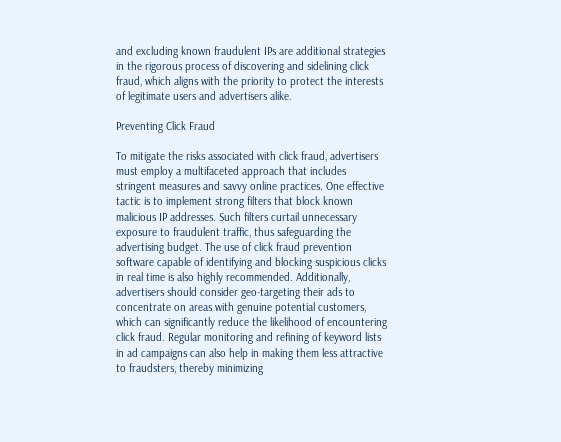and excluding known fraudulent IPs are additional strategies in the rigorous process of discovering and sidelining click fraud, which aligns with the priority to protect the interests of legitimate users and advertisers alike.

Preventing Click Fraud

To mitigate the risks associated with click fraud, advertisers must employ a multifaceted approach that includes stringent measures and savvy online practices. One effective tactic is to implement strong filters that block known malicious IP addresses. Such filters curtail unnecessary exposure to fraudulent traffic, thus safeguarding the advertising budget. The use of click fraud prevention software capable of identifying and blocking suspicious clicks in real time is also highly recommended. Additionally, advertisers should consider geo-targeting their ads to concentrate on areas with genuine potential customers, which can significantly reduce the likelihood of encountering click fraud. Regular monitoring and refining of keyword lists in ad campaigns can also help in making them less attractive to fraudsters, thereby minimizing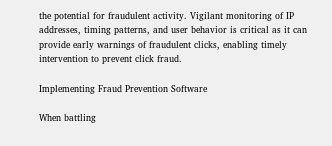the potential for fraudulent activity. Vigilant monitoring of IP addresses, timing patterns, and user behavior is critical as it can provide early warnings of fraudulent clicks, enabling timely intervention to prevent click fraud.

Implementing Fraud Prevention Software

When battling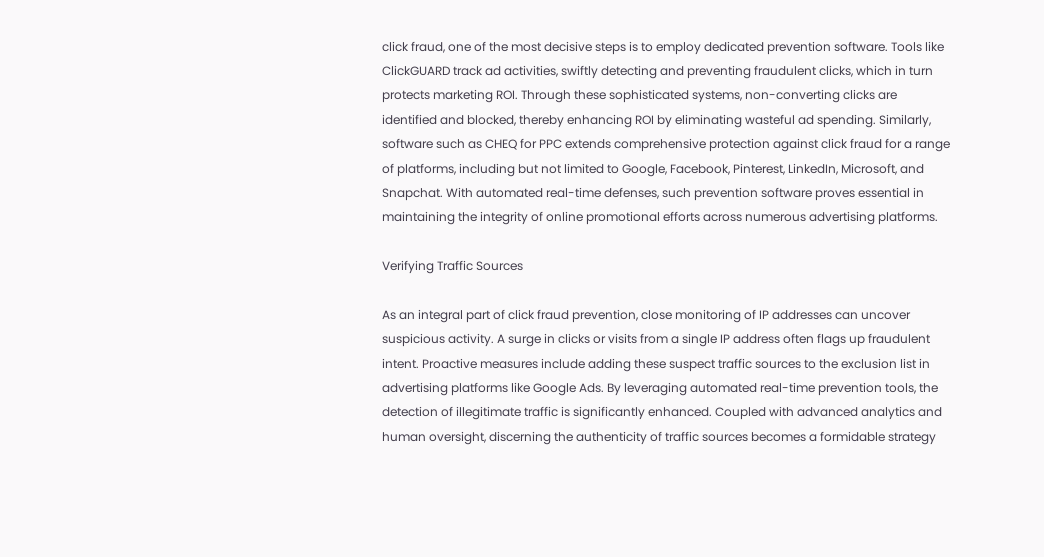click fraud, one of the most decisive steps is to employ dedicated prevention software. Tools like ClickGUARD track ad activities, swiftly detecting and preventing fraudulent clicks, which in turn protects marketing ROI. Through these sophisticated systems, non-converting clicks are identified and blocked, thereby enhancing ROI by eliminating wasteful ad spending. Similarly, software such as CHEQ for PPC extends comprehensive protection against click fraud for a range of platforms, including but not limited to Google, Facebook, Pinterest, LinkedIn, Microsoft, and Snapchat. With automated real-time defenses, such prevention software proves essential in maintaining the integrity of online promotional efforts across numerous advertising platforms.

Verifying Traffic Sources

As an integral part of click fraud prevention, close monitoring of IP addresses can uncover suspicious activity. A surge in clicks or visits from a single IP address often flags up fraudulent intent. Proactive measures include adding these suspect traffic sources to the exclusion list in advertising platforms like Google Ads. By leveraging automated real-time prevention tools, the detection of illegitimate traffic is significantly enhanced. Coupled with advanced analytics and human oversight, discerning the authenticity of traffic sources becomes a formidable strategy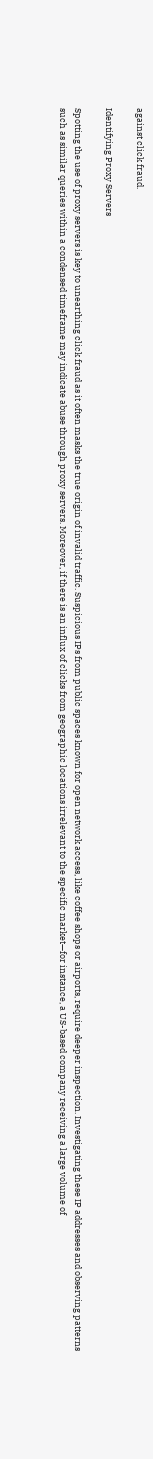against click fraud.

Identifying Proxy Servers

Spotting the use of proxy servers is key to unearthing click fraud as it often masks the true origin of invalid traffic. Suspicious IPs from public spaces known for open network access, like coffee shops or airports, require deeper inspection. Investigating these IP addresses and observing patterns such as similar queries within a condensed timeframe may indicate abuse through proxy servers. Moreover, if there is an influx of clicks from geographic locations irrelevant to the specific market—for instance, a US-based company receiving a large volume of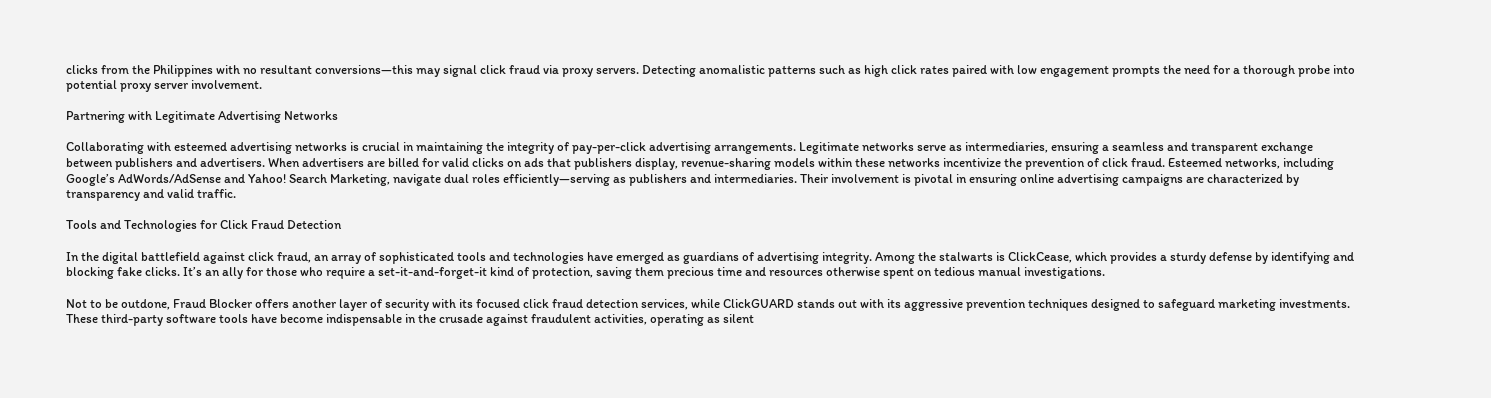clicks from the Philippines with no resultant conversions—this may signal click fraud via proxy servers. Detecting anomalistic patterns such as high click rates paired with low engagement prompts the need for a thorough probe into potential proxy server involvement.

Partnering with Legitimate Advertising Networks

Collaborating with esteemed advertising networks is crucial in maintaining the integrity of pay-per-click advertising arrangements. Legitimate networks serve as intermediaries, ensuring a seamless and transparent exchange between publishers and advertisers. When advertisers are billed for valid clicks on ads that publishers display, revenue-sharing models within these networks incentivize the prevention of click fraud. Esteemed networks, including Google’s AdWords/AdSense and Yahoo! Search Marketing, navigate dual roles efficiently—serving as publishers and intermediaries. Their involvement is pivotal in ensuring online advertising campaigns are characterized by transparency and valid traffic.

Tools and Technologies for Click Fraud Detection

In the digital battlefield against click fraud, an array of sophisticated tools and technologies have emerged as guardians of advertising integrity. Among the stalwarts is ClickCease, which provides a sturdy defense by identifying and blocking fake clicks. It’s an ally for those who require a set-it-and-forget-it kind of protection, saving them precious time and resources otherwise spent on tedious manual investigations.

Not to be outdone, Fraud Blocker offers another layer of security with its focused click fraud detection services, while ClickGUARD stands out with its aggressive prevention techniques designed to safeguard marketing investments. These third-party software tools have become indispensable in the crusade against fraudulent activities, operating as silent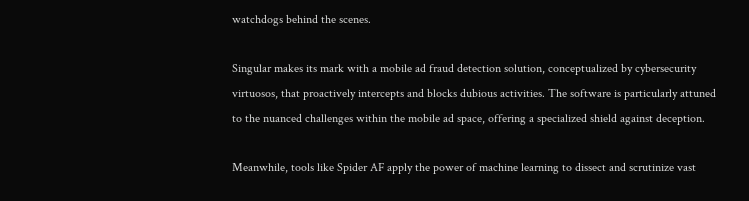watchdogs behind the scenes.

Singular makes its mark with a mobile ad fraud detection solution, conceptualized by cybersecurity virtuosos, that proactively intercepts and blocks dubious activities. The software is particularly attuned to the nuanced challenges within the mobile ad space, offering a specialized shield against deception.

Meanwhile, tools like Spider AF apply the power of machine learning to dissect and scrutinize vast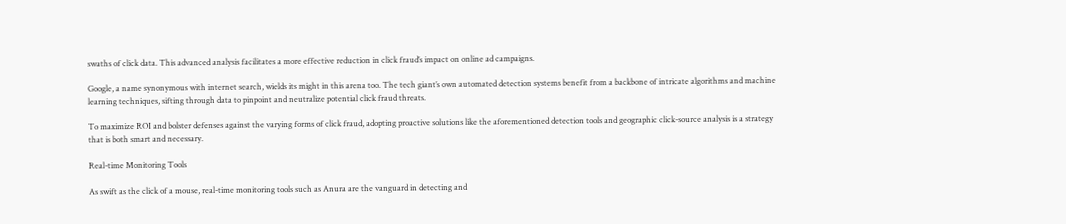swaths of click data. This advanced analysis facilitates a more effective reduction in click fraud’s impact on online ad campaigns.

Google, a name synonymous with internet search, wields its might in this arena too. The tech giant’s own automated detection systems benefit from a backbone of intricate algorithms and machine learning techniques, sifting through data to pinpoint and neutralize potential click fraud threats.

To maximize ROI and bolster defenses against the varying forms of click fraud, adopting proactive solutions like the aforementioned detection tools and geographic click-source analysis is a strategy that is both smart and necessary.

Real-time Monitoring Tools

As swift as the click of a mouse, real-time monitoring tools such as Anura are the vanguard in detecting and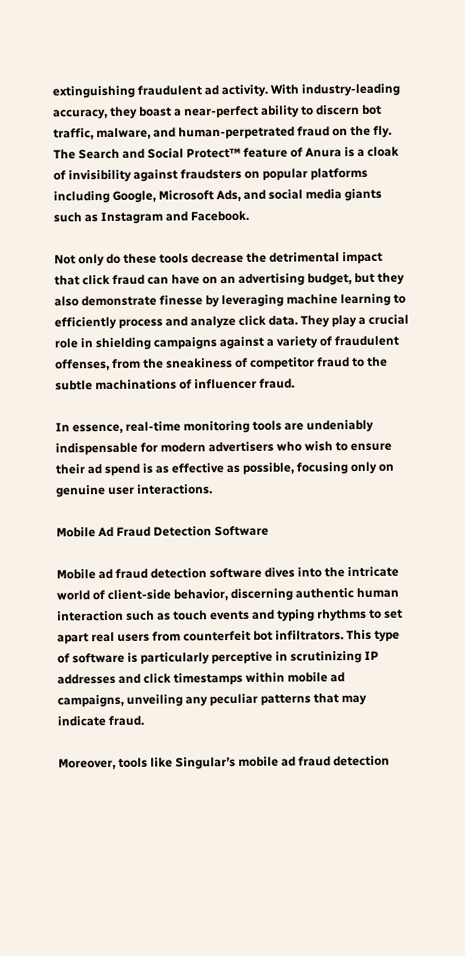extinguishing fraudulent ad activity. With industry-leading accuracy, they boast a near-perfect ability to discern bot traffic, malware, and human-perpetrated fraud on the fly. The Search and Social Protect™ feature of Anura is a cloak of invisibility against fraudsters on popular platforms including Google, Microsoft Ads, and social media giants such as Instagram and Facebook.

Not only do these tools decrease the detrimental impact that click fraud can have on an advertising budget, but they also demonstrate finesse by leveraging machine learning to efficiently process and analyze click data. They play a crucial role in shielding campaigns against a variety of fraudulent offenses, from the sneakiness of competitor fraud to the subtle machinations of influencer fraud.

In essence, real-time monitoring tools are undeniably indispensable for modern advertisers who wish to ensure their ad spend is as effective as possible, focusing only on genuine user interactions.

Mobile Ad Fraud Detection Software

Mobile ad fraud detection software dives into the intricate world of client-side behavior, discerning authentic human interaction such as touch events and typing rhythms to set apart real users from counterfeit bot infiltrators. This type of software is particularly perceptive in scrutinizing IP addresses and click timestamps within mobile ad campaigns, unveiling any peculiar patterns that may indicate fraud.

Moreover, tools like Singular’s mobile ad fraud detection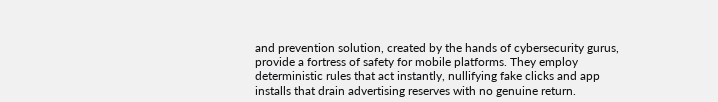and prevention solution, created by the hands of cybersecurity gurus, provide a fortress of safety for mobile platforms. They employ deterministic rules that act instantly, nullifying fake clicks and app installs that drain advertising reserves with no genuine return.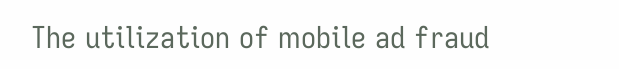The utilization of mobile ad fraud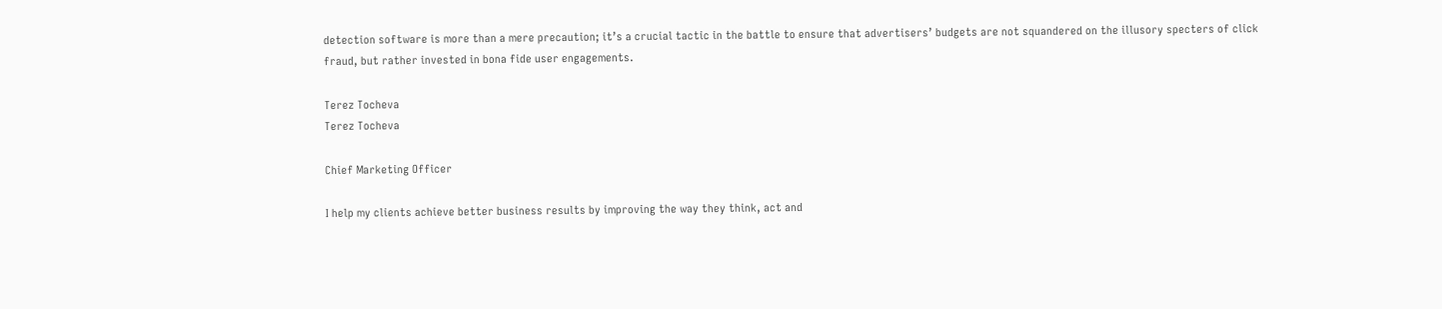detection software is more than a mere precaution; it’s a crucial tactic in the battle to ensure that advertisers’ budgets are not squandered on the illusory specters of click fraud, but rather invested in bona fide user engagements.

Terez Tocheva
Terez Tocheva

Chief Marketing Officer

I help my clients achieve better business results by improving the way they think, act and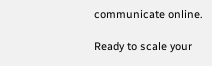communicate online.

Ready to scale your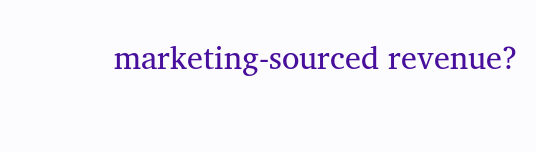marketing-sourced revenue?